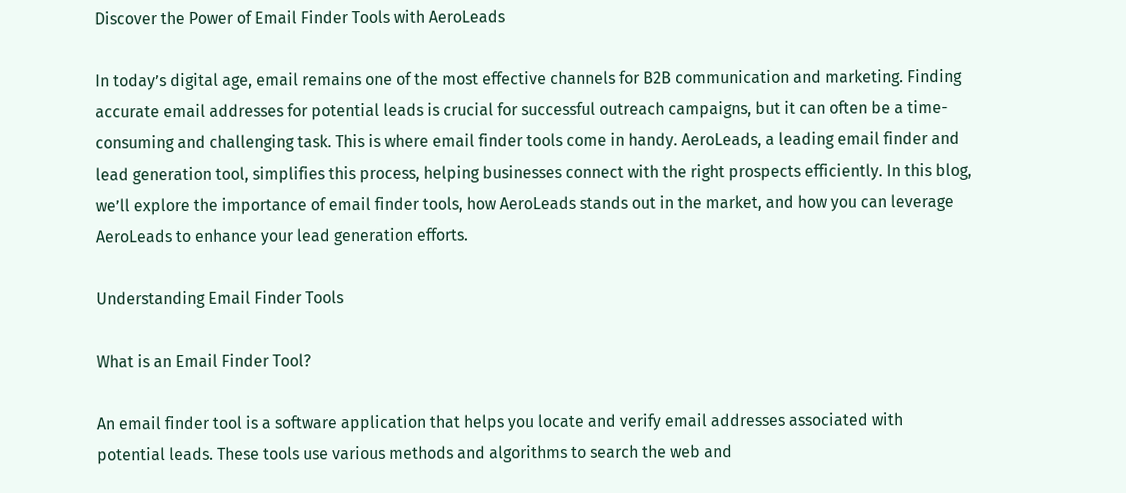Discover the Power of Email Finder Tools with AeroLeads

In today’s digital age, email remains one of the most effective channels for B2B communication and marketing. Finding accurate email addresses for potential leads is crucial for successful outreach campaigns, but it can often be a time-consuming and challenging task. This is where email finder tools come in handy. AeroLeads, a leading email finder and lead generation tool, simplifies this process, helping businesses connect with the right prospects efficiently. In this blog, we’ll explore the importance of email finder tools, how AeroLeads stands out in the market, and how you can leverage AeroLeads to enhance your lead generation efforts.

Understanding Email Finder Tools

What is an Email Finder Tool?

An email finder tool is a software application that helps you locate and verify email addresses associated with potential leads. These tools use various methods and algorithms to search the web and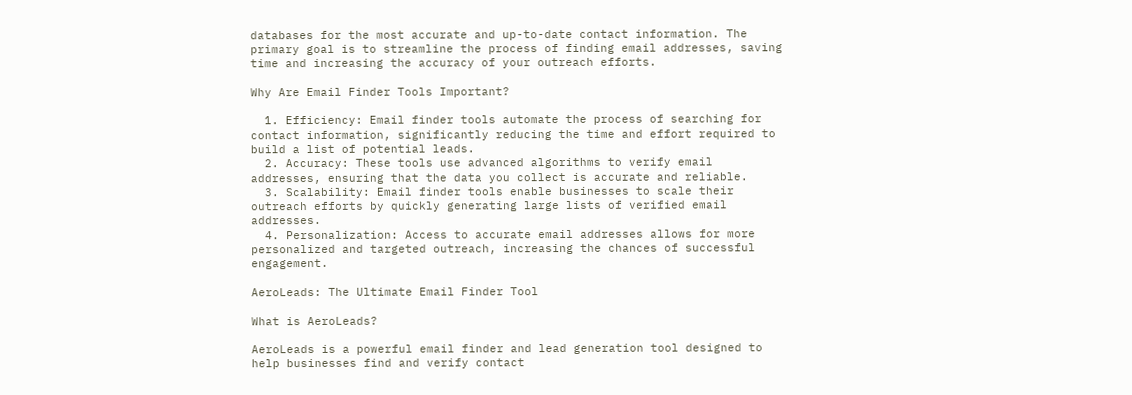databases for the most accurate and up-to-date contact information. The primary goal is to streamline the process of finding email addresses, saving time and increasing the accuracy of your outreach efforts.

Why Are Email Finder Tools Important?

  1. Efficiency: Email finder tools automate the process of searching for contact information, significantly reducing the time and effort required to build a list of potential leads.
  2. Accuracy: These tools use advanced algorithms to verify email addresses, ensuring that the data you collect is accurate and reliable.
  3. Scalability: Email finder tools enable businesses to scale their outreach efforts by quickly generating large lists of verified email addresses.
  4. Personalization: Access to accurate email addresses allows for more personalized and targeted outreach, increasing the chances of successful engagement.

AeroLeads: The Ultimate Email Finder Tool

What is AeroLeads?

AeroLeads is a powerful email finder and lead generation tool designed to help businesses find and verify contact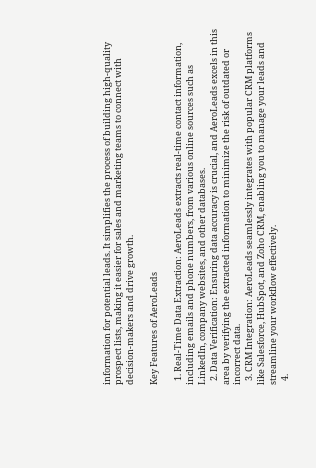information for potential leads. It simplifies the process of building high-quality prospect lists, making it easier for sales and marketing teams to connect with decision-makers and drive growth.

Key Features of AeroLeads

  1. Real-Time Data Extraction: AeroLeads extracts real-time contact information, including emails and phone numbers, from various online sources such as LinkedIn, company websites, and other databases.
  2. Data Verification: Ensuring data accuracy is crucial, and AeroLeads excels in this area by verifying the extracted information to minimize the risk of outdated or incorrect data.
  3. CRM Integration: AeroLeads seamlessly integrates with popular CRM platforms like Salesforce, HubSpot, and Zoho CRM, enabling you to manage your leads and streamline your workflow effectively.
  4.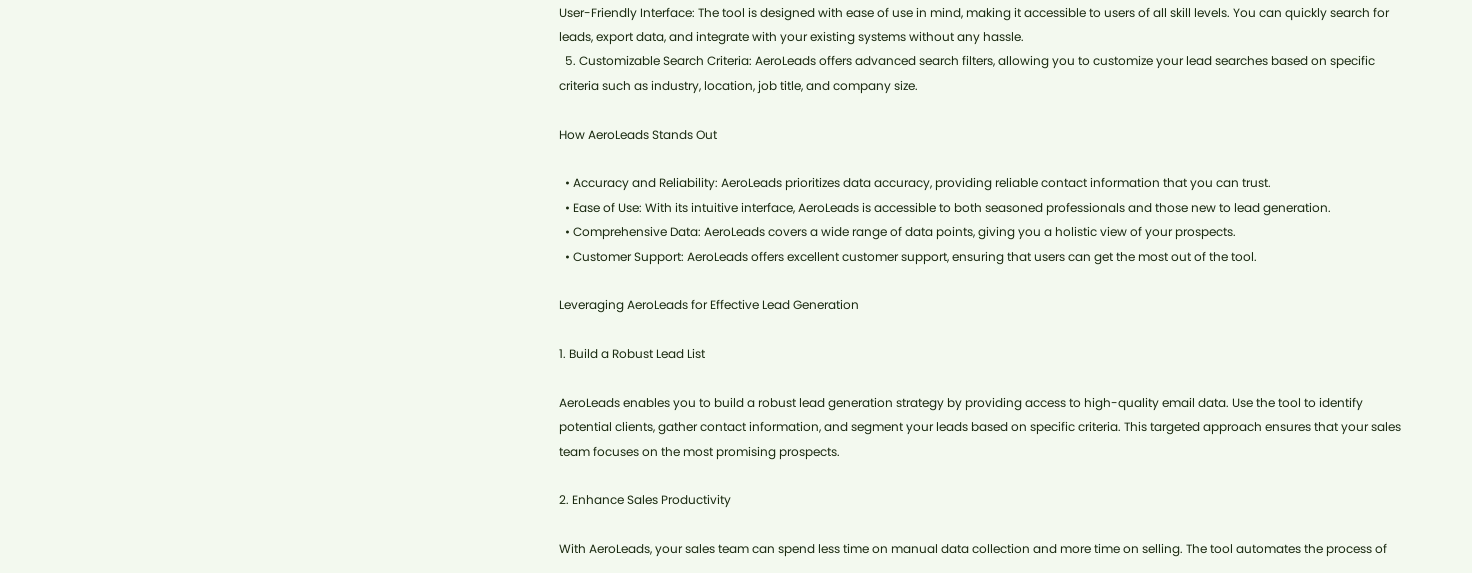User-Friendly Interface: The tool is designed with ease of use in mind, making it accessible to users of all skill levels. You can quickly search for leads, export data, and integrate with your existing systems without any hassle.
  5. Customizable Search Criteria: AeroLeads offers advanced search filters, allowing you to customize your lead searches based on specific criteria such as industry, location, job title, and company size.

How AeroLeads Stands Out

  • Accuracy and Reliability: AeroLeads prioritizes data accuracy, providing reliable contact information that you can trust.
  • Ease of Use: With its intuitive interface, AeroLeads is accessible to both seasoned professionals and those new to lead generation.
  • Comprehensive Data: AeroLeads covers a wide range of data points, giving you a holistic view of your prospects.
  • Customer Support: AeroLeads offers excellent customer support, ensuring that users can get the most out of the tool.

Leveraging AeroLeads for Effective Lead Generation

1. Build a Robust Lead List

AeroLeads enables you to build a robust lead generation strategy by providing access to high-quality email data. Use the tool to identify potential clients, gather contact information, and segment your leads based on specific criteria. This targeted approach ensures that your sales team focuses on the most promising prospects.

2. Enhance Sales Productivity

With AeroLeads, your sales team can spend less time on manual data collection and more time on selling. The tool automates the process of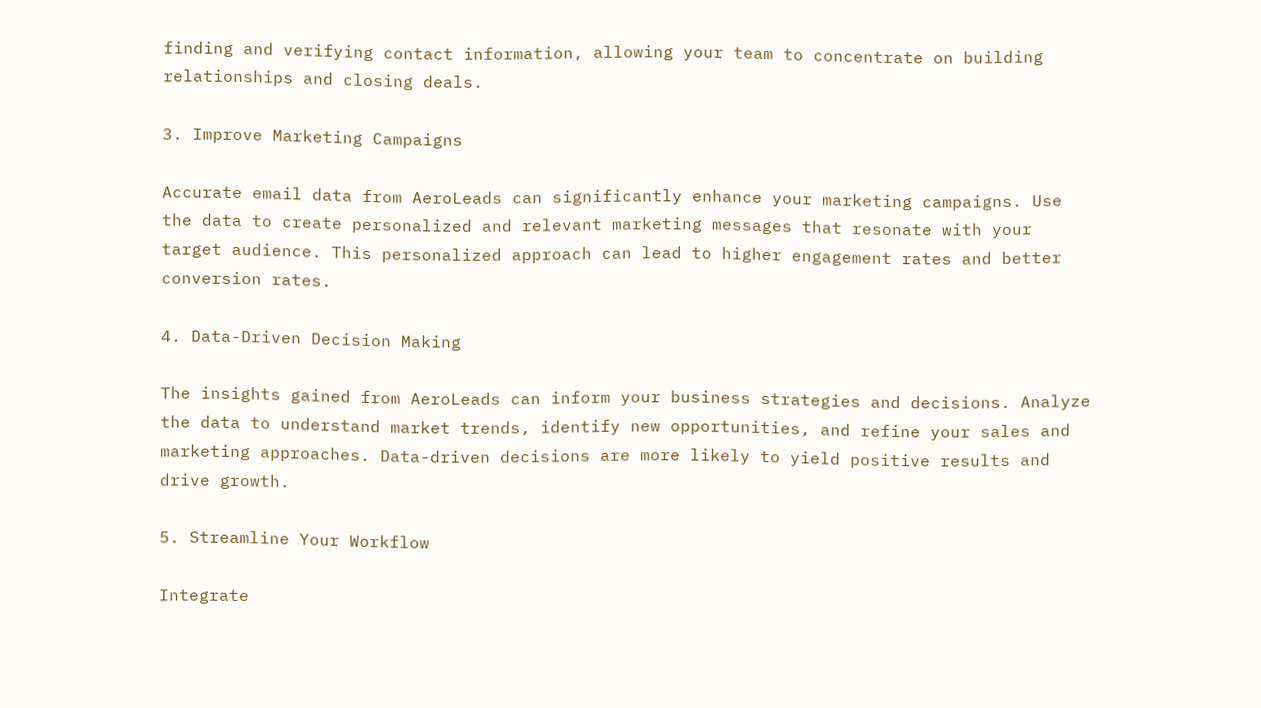finding and verifying contact information, allowing your team to concentrate on building relationships and closing deals.

3. Improve Marketing Campaigns

Accurate email data from AeroLeads can significantly enhance your marketing campaigns. Use the data to create personalized and relevant marketing messages that resonate with your target audience. This personalized approach can lead to higher engagement rates and better conversion rates.

4. Data-Driven Decision Making

The insights gained from AeroLeads can inform your business strategies and decisions. Analyze the data to understand market trends, identify new opportunities, and refine your sales and marketing approaches. Data-driven decisions are more likely to yield positive results and drive growth.

5. Streamline Your Workflow

Integrate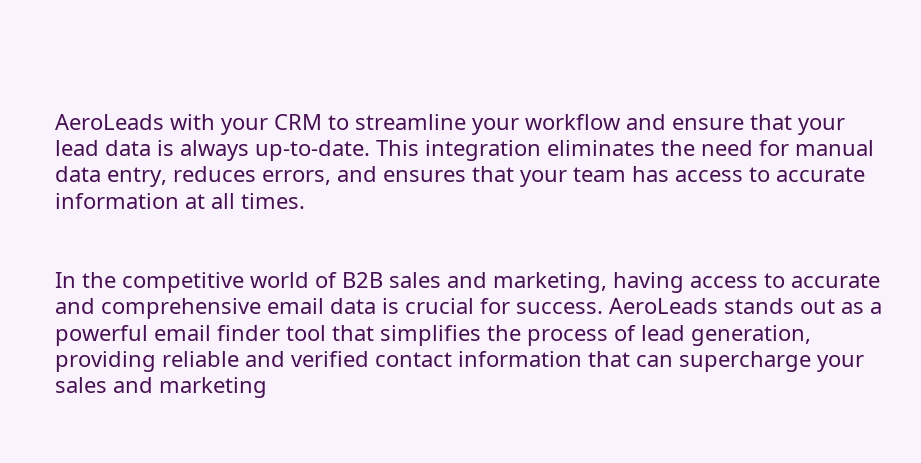AeroLeads with your CRM to streamline your workflow and ensure that your lead data is always up-to-date. This integration eliminates the need for manual data entry, reduces errors, and ensures that your team has access to accurate information at all times.


In the competitive world of B2B sales and marketing, having access to accurate and comprehensive email data is crucial for success. AeroLeads stands out as a powerful email finder tool that simplifies the process of lead generation, providing reliable and verified contact information that can supercharge your sales and marketing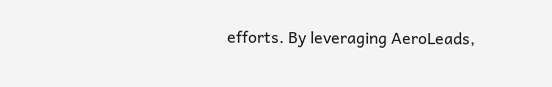efforts. By leveraging AeroLeads,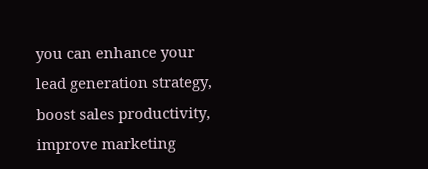you can enhance your lead generation strategy, boost sales productivity, improve marketing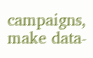campaigns, make data-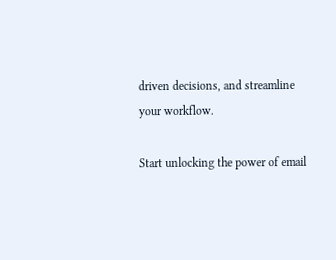driven decisions, and streamline your workflow.

Start unlocking the power of email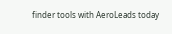finder tools with AeroLeads today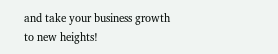and take your business growth to new heights!